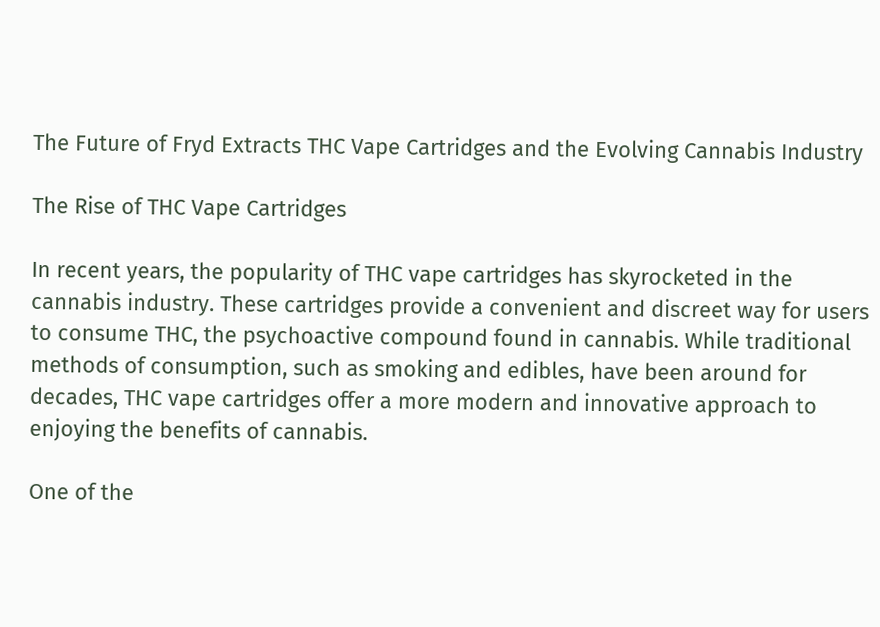The Future of Fryd Extracts THC Vape Cartridges and the Evolving Cannabis Industry

The Rise of THC Vape Cartridges

In recent years, the popularity of THC vape cartridges has skyrocketed in the cannabis industry. These cartridges provide a convenient and discreet way for users to consume THC, the psychoactive compound found in cannabis. While traditional methods of consumption, such as smoking and edibles, have been around for decades, THC vape cartridges offer a more modern and innovative approach to enjoying the benefits of cannabis.

One of the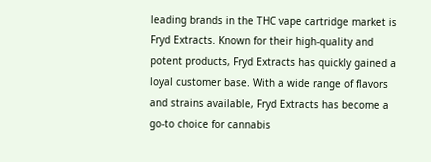leading brands in the THC vape cartridge market is Fryd Extracts. Known for their high-quality and potent products, Fryd Extracts has quickly gained a loyal customer base. With a wide range of flavors and strains available, Fryd Extracts has become a go-to choice for cannabis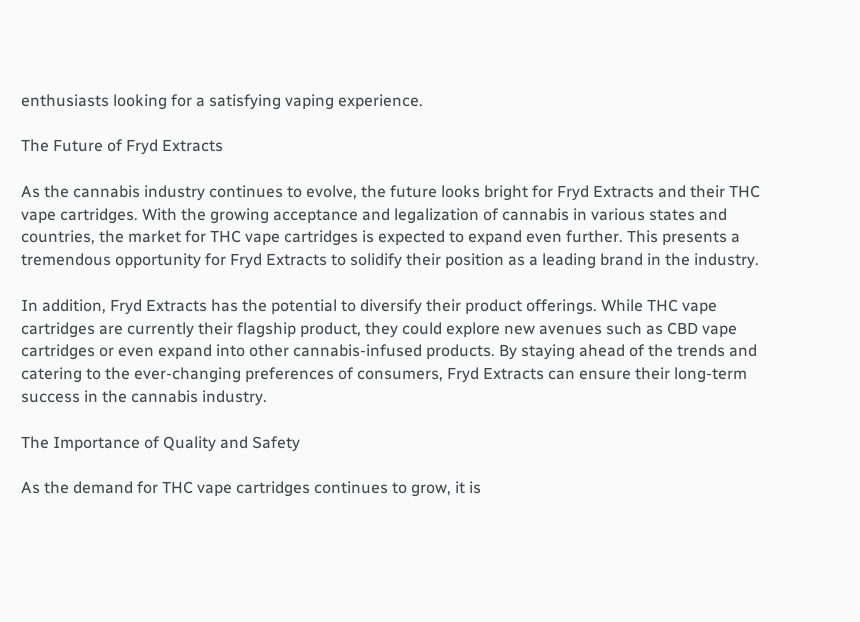enthusiasts looking for a satisfying vaping experience.

The Future of Fryd Extracts

As the cannabis industry continues to evolve, the future looks bright for Fryd Extracts and their THC vape cartridges. With the growing acceptance and legalization of cannabis in various states and countries, the market for THC vape cartridges is expected to expand even further. This presents a tremendous opportunity for Fryd Extracts to solidify their position as a leading brand in the industry.

In addition, Fryd Extracts has the potential to diversify their product offerings. While THC vape cartridges are currently their flagship product, they could explore new avenues such as CBD vape cartridges or even expand into other cannabis-infused products. By staying ahead of the trends and catering to the ever-changing preferences of consumers, Fryd Extracts can ensure their long-term success in the cannabis industry.

The Importance of Quality and Safety

As the demand for THC vape cartridges continues to grow, it is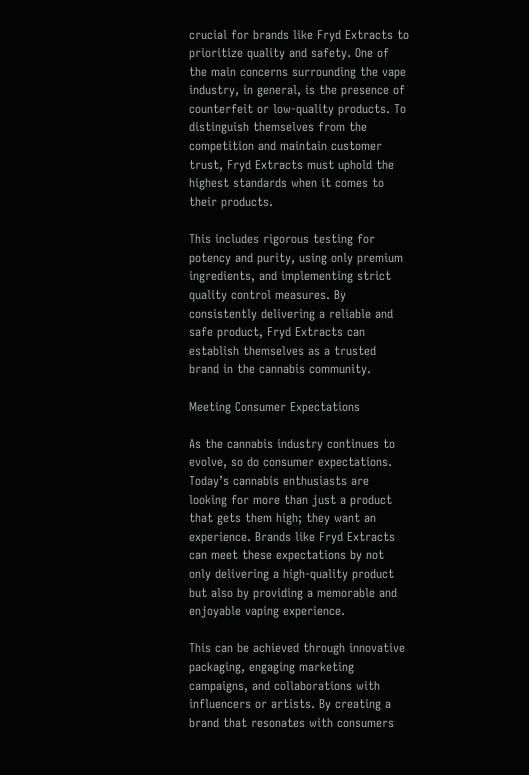crucial for brands like Fryd Extracts to prioritize quality and safety. One of the main concerns surrounding the vape industry, in general, is the presence of counterfeit or low-quality products. To distinguish themselves from the competition and maintain customer trust, Fryd Extracts must uphold the highest standards when it comes to their products.

This includes rigorous testing for potency and purity, using only premium ingredients, and implementing strict quality control measures. By consistently delivering a reliable and safe product, Fryd Extracts can establish themselves as a trusted brand in the cannabis community.

Meeting Consumer Expectations

As the cannabis industry continues to evolve, so do consumer expectations. Today’s cannabis enthusiasts are looking for more than just a product that gets them high; they want an experience. Brands like Fryd Extracts can meet these expectations by not only delivering a high-quality product but also by providing a memorable and enjoyable vaping experience.

This can be achieved through innovative packaging, engaging marketing campaigns, and collaborations with influencers or artists. By creating a brand that resonates with consumers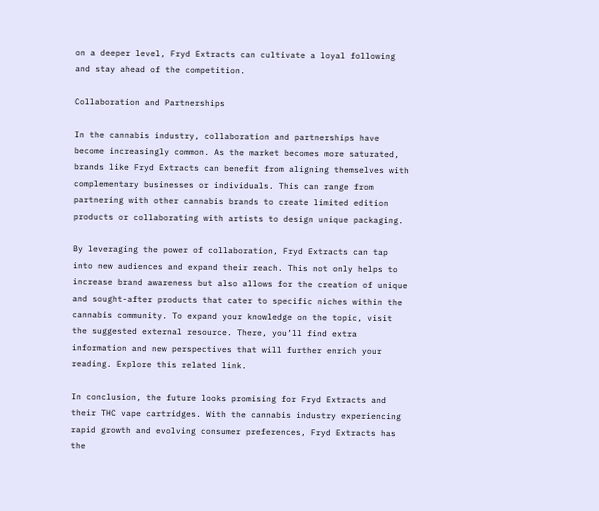on a deeper level, Fryd Extracts can cultivate a loyal following and stay ahead of the competition.

Collaboration and Partnerships

In the cannabis industry, collaboration and partnerships have become increasingly common. As the market becomes more saturated, brands like Fryd Extracts can benefit from aligning themselves with complementary businesses or individuals. This can range from partnering with other cannabis brands to create limited edition products or collaborating with artists to design unique packaging.

By leveraging the power of collaboration, Fryd Extracts can tap into new audiences and expand their reach. This not only helps to increase brand awareness but also allows for the creation of unique and sought-after products that cater to specific niches within the cannabis community. To expand your knowledge on the topic, visit the suggested external resource. There, you’ll find extra information and new perspectives that will further enrich your reading. Explore this related link.

In conclusion, the future looks promising for Fryd Extracts and their THC vape cartridges. With the cannabis industry experiencing rapid growth and evolving consumer preferences, Fryd Extracts has the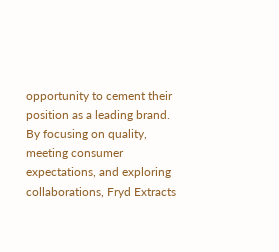opportunity to cement their position as a leading brand. By focusing on quality, meeting consumer expectations, and exploring collaborations, Fryd Extracts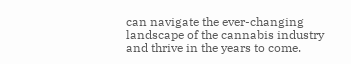can navigate the ever-changing landscape of the cannabis industry and thrive in the years to come.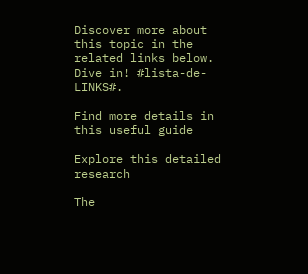Discover more about this topic in the related links below. Dive in! #lista-de-LINKS#.

Find more details in this useful guide

Explore this detailed research

The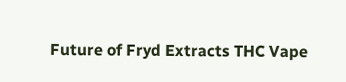Future of Fryd Extracts THC Vape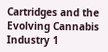Cartridges and the Evolving Cannabis Industry 1